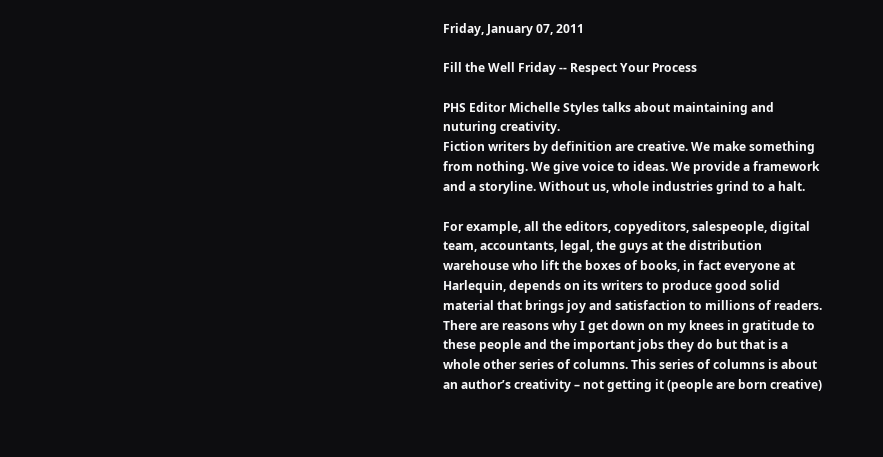Friday, January 07, 2011

Fill the Well Friday -- Respect Your Process

PHS Editor Michelle Styles talks about maintaining and nuturing creativity.
Fiction writers by definition are creative. We make something from nothing. We give voice to ideas. We provide a framework and a storyline. Without us, whole industries grind to a halt.

For example, all the editors, copyeditors, salespeople, digital team, accountants, legal, the guys at the distribution warehouse who lift the boxes of books, in fact everyone at Harlequin, depends on its writers to produce good solid material that brings joy and satisfaction to millions of readers. There are reasons why I get down on my knees in gratitude to these people and the important jobs they do but that is a whole other series of columns. This series of columns is about an author’s creativity – not getting it (people are born creative)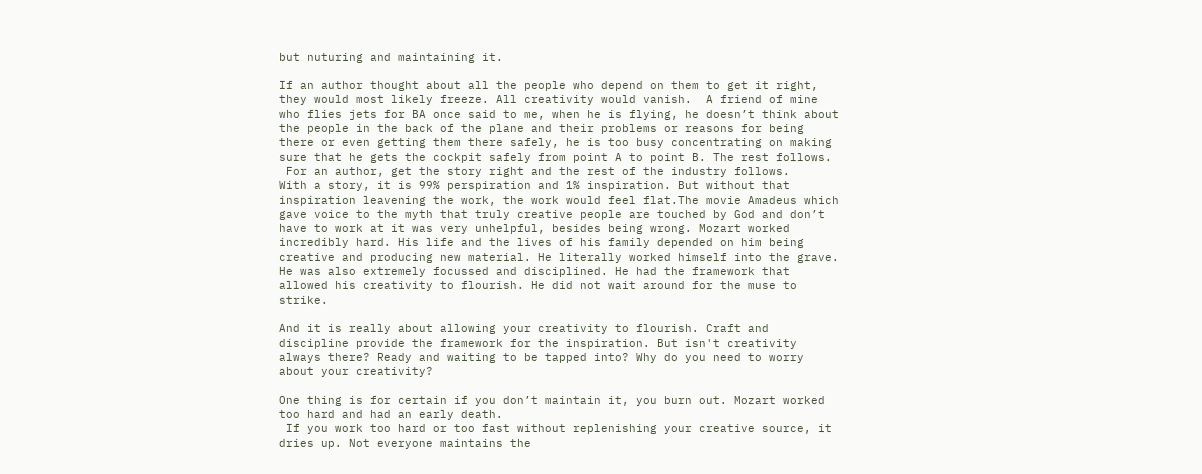but nuturing and maintaining it.

If an author thought about all the people who depend on them to get it right, they would most likely freeze. All creativity would vanish.  A friend of mine who flies jets for BA once said to me, when he is flying, he doesn’t think about the people in the back of the plane and their problems or reasons for being there or even getting them there safely, he is too busy concentrating on making sure that he gets the cockpit safely from point A to point B. The rest follows.
 For an author, get the story right and the rest of the industry follows.
With a story, it is 99% perspiration and 1% inspiration. But without that inspiration leavening the work, the work would feel flat.The movie Amadeus which gave voice to the myth that truly creative people are touched by God and don’t have to work at it was very unhelpful, besides being wrong. Mozart worked incredibly hard. His life and the lives of his family depended on him being creative and producing new material. He literally worked himself into the grave. He was also extremely focussed and disciplined. He had the framework that allowed his creativity to flourish. He did not wait around for the muse to strike.

And it is really about allowing your creativity to flourish. Craft and discipline provide the framework for the inspiration. But isn't creativity always there? Ready and waiting to be tapped into? Why do you need to worry about your creativity?

One thing is for certain if you don’t maintain it, you burn out. Mozart worked too hard and had an early death.
 If you work too hard or too fast without replenishing your creative source, it dries up. Not everyone maintains the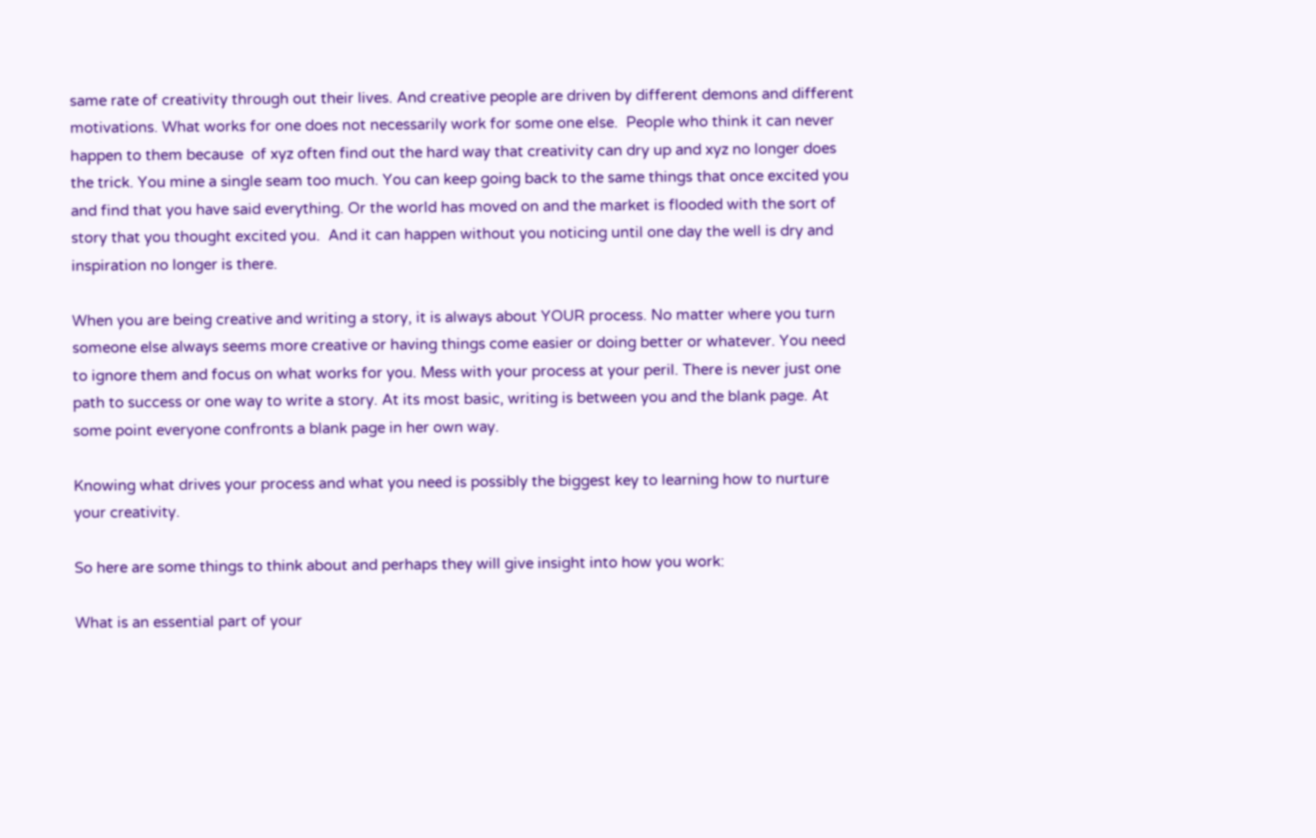same rate of creativity through out their lives. And creative people are driven by different demons and different motivations. What works for one does not necessarily work for some one else.  People who think it can never happen to them because  of xyz often find out the hard way that creativity can dry up and xyz no longer does the trick. You mine a single seam too much. You can keep going back to the same things that once excited you and find that you have said everything. Or the world has moved on and the market is flooded with the sort of story that you thought excited you.  And it can happen without you noticing until one day the well is dry and inspiration no longer is there.

When you are being creative and writing a story, it is always about YOUR process. No matter where you turn someone else always seems more creative or having things come easier or doing better or whatever. You need to ignore them and focus on what works for you. Mess with your process at your peril. There is never just one path to success or one way to write a story. At its most basic, writing is between you and the blank page. At some point everyone confronts a blank page in her own way.

Knowing what drives your process and what you need is possibly the biggest key to learning how to nurture your creativity.

So here are some things to think about and perhaps they will give insight into how you work:

What is an essential part of your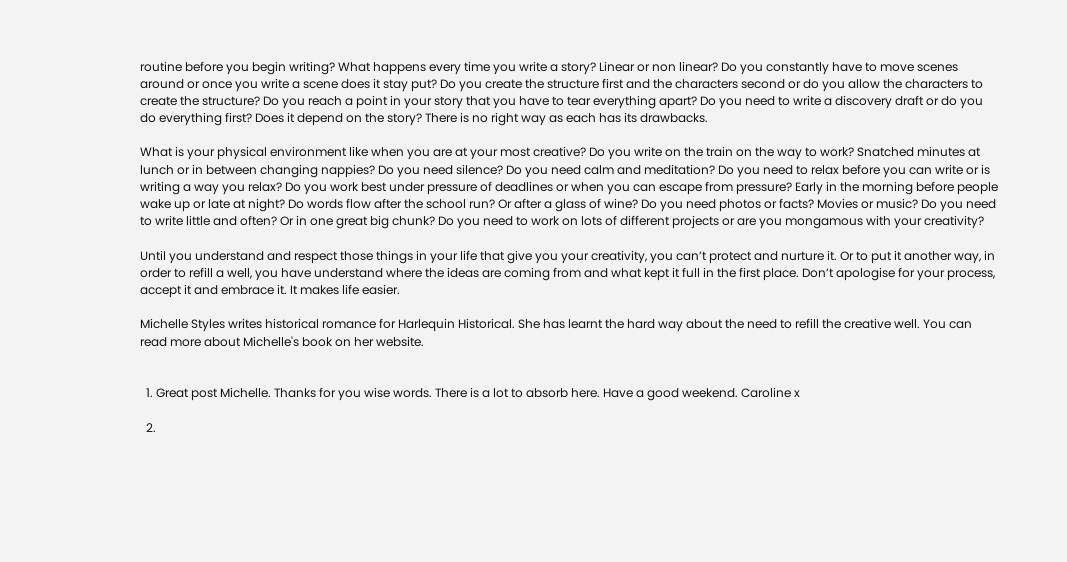routine before you begin writing? What happens every time you write a story? Linear or non linear? Do you constantly have to move scenes around or once you write a scene does it stay put? Do you create the structure first and the characters second or do you allow the characters to create the structure? Do you reach a point in your story that you have to tear everything apart? Do you need to write a discovery draft or do you do everything first? Does it depend on the story? There is no right way as each has its drawbacks.

What is your physical environment like when you are at your most creative? Do you write on the train on the way to work? Snatched minutes at lunch or in between changing nappies? Do you need silence? Do you need calm and meditation? Do you need to relax before you can write or is writing a way you relax? Do you work best under pressure of deadlines or when you can escape from pressure? Early in the morning before people wake up or late at night? Do words flow after the school run? Or after a glass of wine? Do you need photos or facts? Movies or music? Do you need to write little and often? Or in one great big chunk? Do you need to work on lots of different projects or are you mongamous with your creativity?

Until you understand and respect those things in your life that give you your creativity, you can’t protect and nurture it. Or to put it another way, in order to refill a well, you have understand where the ideas are coming from and what kept it full in the first place. Don’t apologise for your process, accept it and embrace it. It makes life easier.

Michelle Styles writes historical romance for Harlequin Historical. She has learnt the hard way about the need to refill the creative well. You can read more about Michelle's book on her website.


  1. Great post Michelle. Thanks for you wise words. There is a lot to absorb here. Have a good weekend. Caroline x

  2.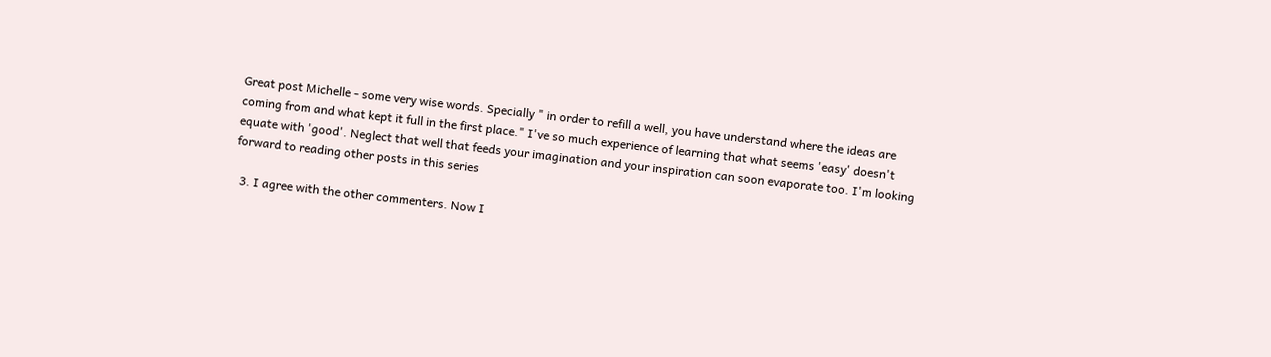Great post Michelle - some very wise words. Specially " in order to refill a well, you have understand where the ideas are coming from and what kept it full in the first place." I've so much experience of learning that what seems 'easy' doesn't equate with 'good'. Neglect that well that feeds your imagination and your inspiration can soon evaporate too. I'm looking forward to reading other posts in this series

  3. I agree with the other commenters. Now I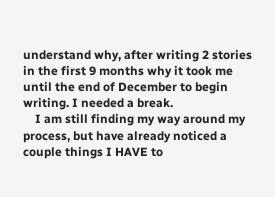understand why, after writing 2 stories in the first 9 months why it took me until the end of December to begin writing. I needed a break.
    I am still finding my way around my process, but have already noticed a couple things I HAVE to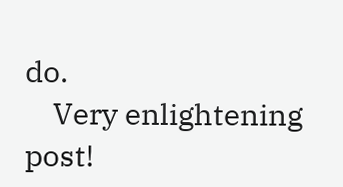do.
    Very enlightening post!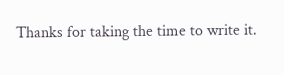Thanks for taking the time to write it.